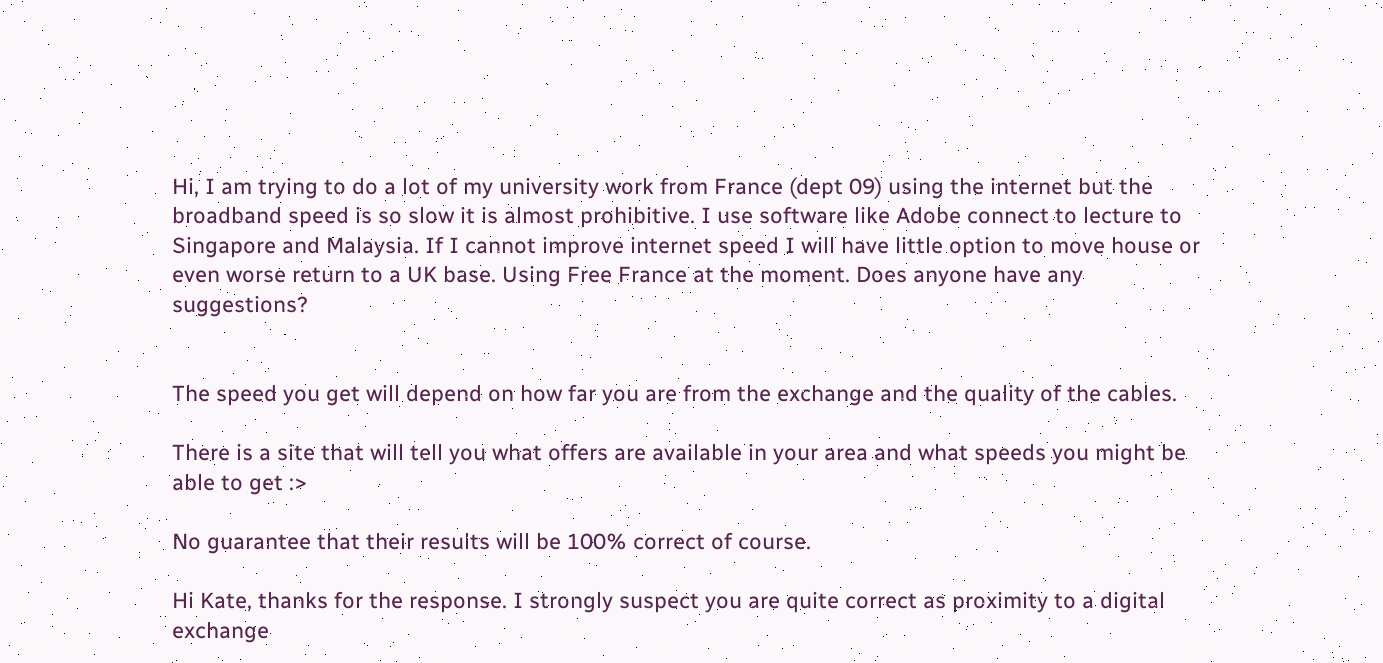Hi, I am trying to do a lot of my university work from France (dept 09) using the internet but the broadband speed is so slow it is almost prohibitive. I use software like Adobe connect to lecture to Singapore and Malaysia. If I cannot improve internet speed I will have little option to move house or even worse return to a UK base. Using Free France at the moment. Does anyone have any suggestions?


The speed you get will depend on how far you are from the exchange and the quality of the cables.

There is a site that will tell you what offers are available in your area and what speeds you might be able to get :>

No guarantee that their results will be 100% correct of course.

Hi Kate, thanks for the response. I strongly suspect you are quite correct as proximity to a digital exchange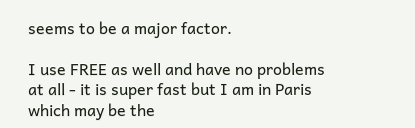seems to be a major factor.

I use FREE as well and have no problems at all - it is super fast but I am in Paris which may be the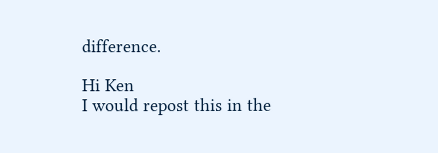difference.

Hi Ken
I would repost this in the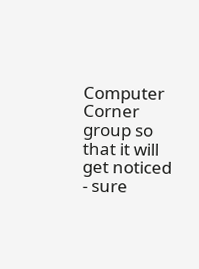Computer Corner group so that it will get noticed - sure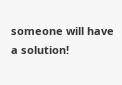someone will have a solution!